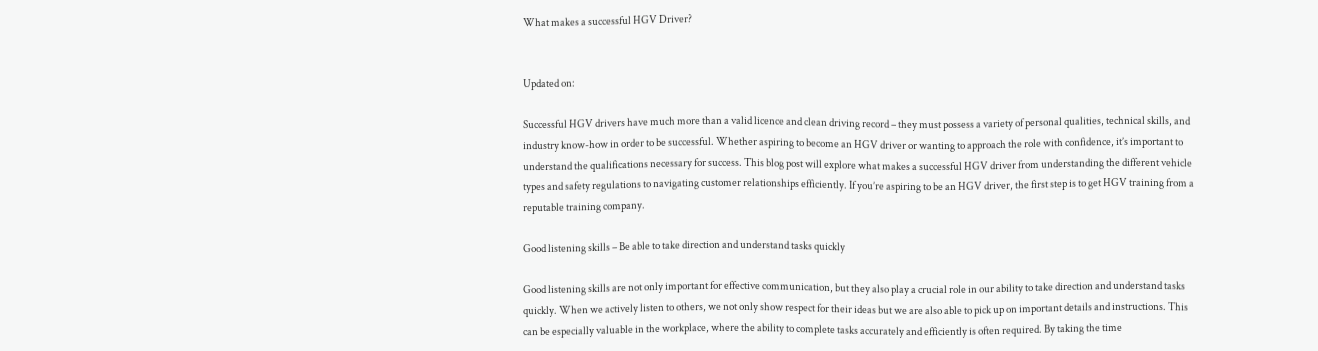What makes a successful HGV Driver?


Updated on:

Successful HGV drivers have much more than a valid licence and clean driving record – they must possess a variety of personal qualities, technical skills, and industry know-how in order to be successful. Whether aspiring to become an HGV driver or wanting to approach the role with confidence, it’s important to understand the qualifications necessary for success. This blog post will explore what makes a successful HGV driver from understanding the different vehicle types and safety regulations to navigating customer relationships efficiently. If you’re aspiring to be an HGV driver, the first step is to get HGV training from a reputable training company.

Good listening skills – Be able to take direction and understand tasks quickly

Good listening skills are not only important for effective communication, but they also play a crucial role in our ability to take direction and understand tasks quickly. When we actively listen to others, we not only show respect for their ideas but we are also able to pick up on important details and instructions. This can be especially valuable in the workplace, where the ability to complete tasks accurately and efficiently is often required. By taking the time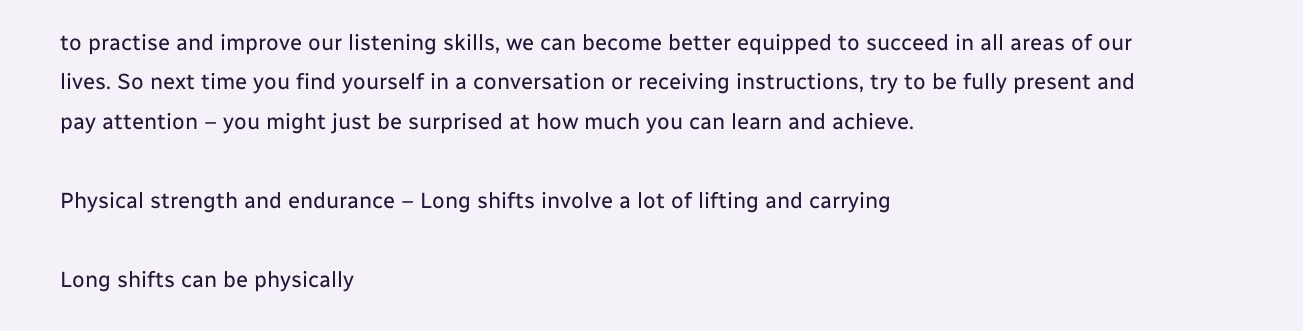to practise and improve our listening skills, we can become better equipped to succeed in all areas of our lives. So next time you find yourself in a conversation or receiving instructions, try to be fully present and pay attention – you might just be surprised at how much you can learn and achieve.

Physical strength and endurance – Long shifts involve a lot of lifting and carrying

Long shifts can be physically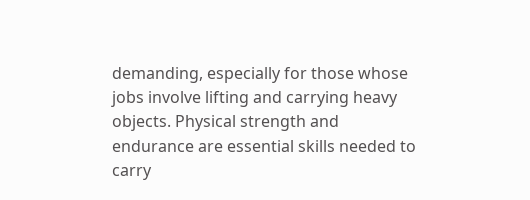demanding, especially for those whose jobs involve lifting and carrying heavy objects. Physical strength and endurance are essential skills needed to carry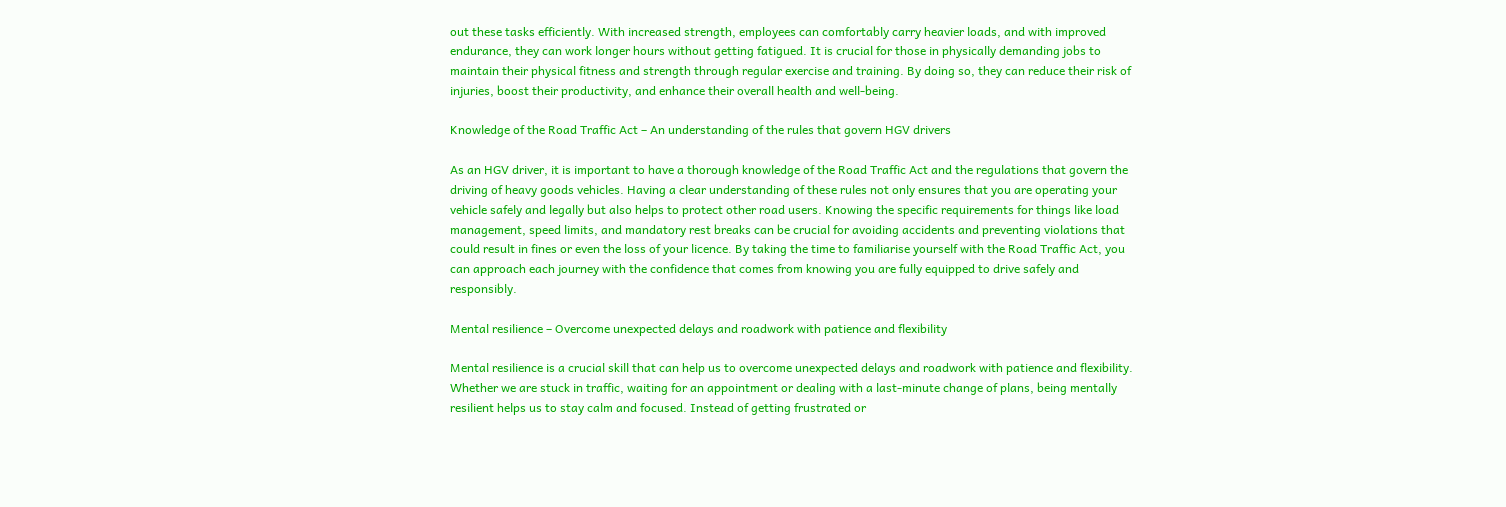out these tasks efficiently. With increased strength, employees can comfortably carry heavier loads, and with improved endurance, they can work longer hours without getting fatigued. It is crucial for those in physically demanding jobs to maintain their physical fitness and strength through regular exercise and training. By doing so, they can reduce their risk of injuries, boost their productivity, and enhance their overall health and well-being.

Knowledge of the Road Traffic Act – An understanding of the rules that govern HGV drivers

As an HGV driver, it is important to have a thorough knowledge of the Road Traffic Act and the regulations that govern the driving of heavy goods vehicles. Having a clear understanding of these rules not only ensures that you are operating your vehicle safely and legally but also helps to protect other road users. Knowing the specific requirements for things like load management, speed limits, and mandatory rest breaks can be crucial for avoiding accidents and preventing violations that could result in fines or even the loss of your licence. By taking the time to familiarise yourself with the Road Traffic Act, you can approach each journey with the confidence that comes from knowing you are fully equipped to drive safely and responsibly.

Mental resilience – Overcome unexpected delays and roadwork with patience and flexibility

Mental resilience is a crucial skill that can help us to overcome unexpected delays and roadwork with patience and flexibility. Whether we are stuck in traffic, waiting for an appointment or dealing with a last-minute change of plans, being mentally resilient helps us to stay calm and focused. Instead of getting frustrated or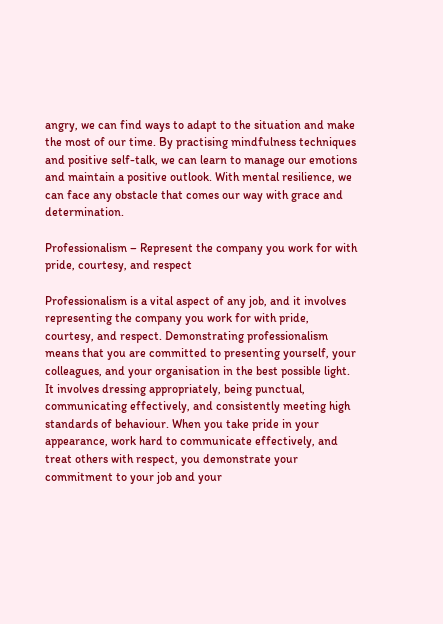angry, we can find ways to adapt to the situation and make the most of our time. By practising mindfulness techniques and positive self-talk, we can learn to manage our emotions and maintain a positive outlook. With mental resilience, we can face any obstacle that comes our way with grace and determination.

Professionalism – Represent the company you work for with pride, courtesy, and respect

Professionalism is a vital aspect of any job, and it involves representing the company you work for with pride, courtesy, and respect. Demonstrating professionalism means that you are committed to presenting yourself, your colleagues, and your organisation in the best possible light. It involves dressing appropriately, being punctual, communicating effectively, and consistently meeting high standards of behaviour. When you take pride in your appearance, work hard to communicate effectively, and treat others with respect, you demonstrate your commitment to your job and your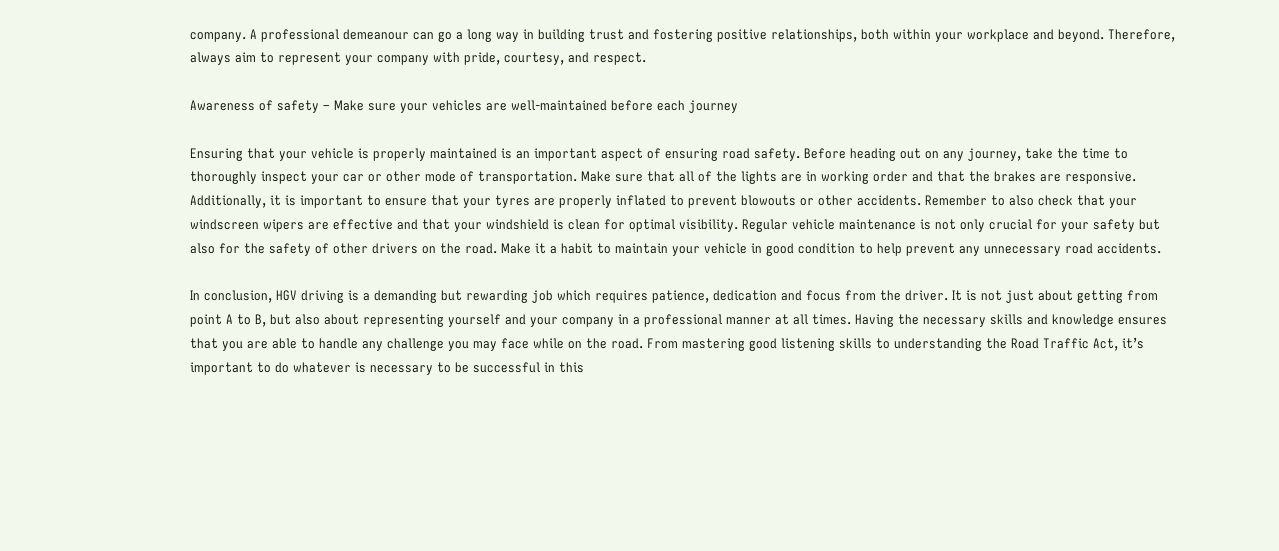company. A professional demeanour can go a long way in building trust and fostering positive relationships, both within your workplace and beyond. Therefore, always aim to represent your company with pride, courtesy, and respect.

Awareness of safety – Make sure your vehicles are well-maintained before each journey

Ensuring that your vehicle is properly maintained is an important aspect of ensuring road safety. Before heading out on any journey, take the time to thoroughly inspect your car or other mode of transportation. Make sure that all of the lights are in working order and that the brakes are responsive. Additionally, it is important to ensure that your tyres are properly inflated to prevent blowouts or other accidents. Remember to also check that your windscreen wipers are effective and that your windshield is clean for optimal visibility. Regular vehicle maintenance is not only crucial for your safety but also for the safety of other drivers on the road. Make it a habit to maintain your vehicle in good condition to help prevent any unnecessary road accidents.

In conclusion, HGV driving is a demanding but rewarding job which requires patience, dedication and focus from the driver. It is not just about getting from point A to B, but also about representing yourself and your company in a professional manner at all times. Having the necessary skills and knowledge ensures that you are able to handle any challenge you may face while on the road. From mastering good listening skills to understanding the Road Traffic Act, it’s important to do whatever is necessary to be successful in this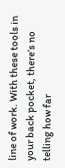line of work. With these tools in your back pocket, there’s no telling how far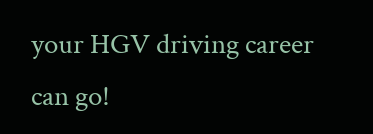your HGV driving career can go!